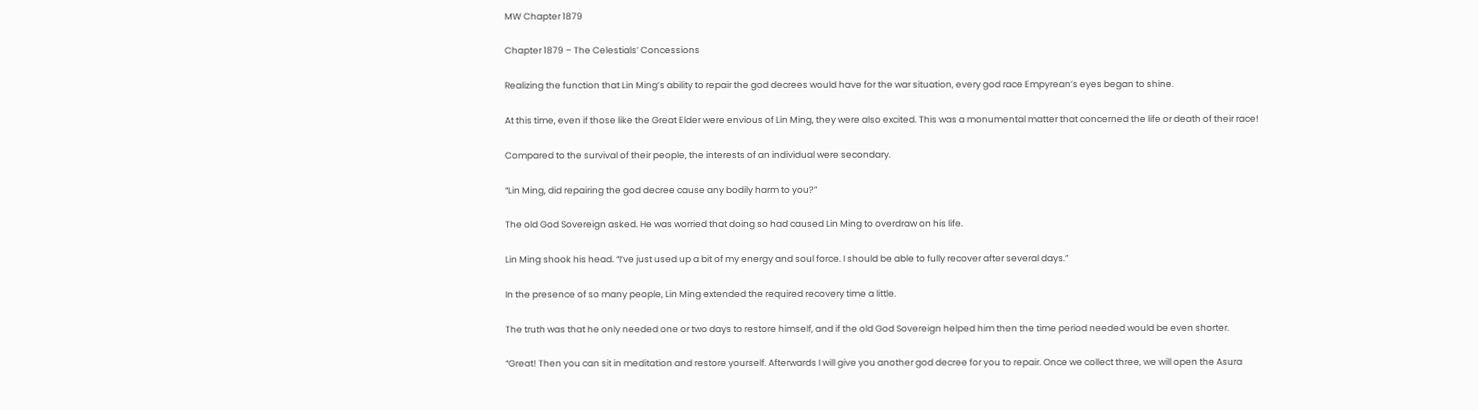MW Chapter 1879

Chapter 1879 – The Celestials’ Concessions

Realizing the function that Lin Ming’s ability to repair the god decrees would have for the war situation, every god race Empyrean’s eyes began to shine.

At this time, even if those like the Great Elder were envious of Lin Ming, they were also excited. This was a monumental matter that concerned the life or death of their race!

Compared to the survival of their people, the interests of an individual were secondary.

“Lin Ming, did repairing the god decree cause any bodily harm to you?”

The old God Sovereign asked. He was worried that doing so had caused Lin Ming to overdraw on his life.

Lin Ming shook his head. “I’ve just used up a bit of my energy and soul force. I should be able to fully recover after several days.”

In the presence of so many people, Lin Ming extended the required recovery time a little.

The truth was that he only needed one or two days to restore himself, and if the old God Sovereign helped him then the time period needed would be even shorter.

“Great! Then you can sit in meditation and restore yourself. Afterwards I will give you another god decree for you to repair. Once we collect three, we will open the Asura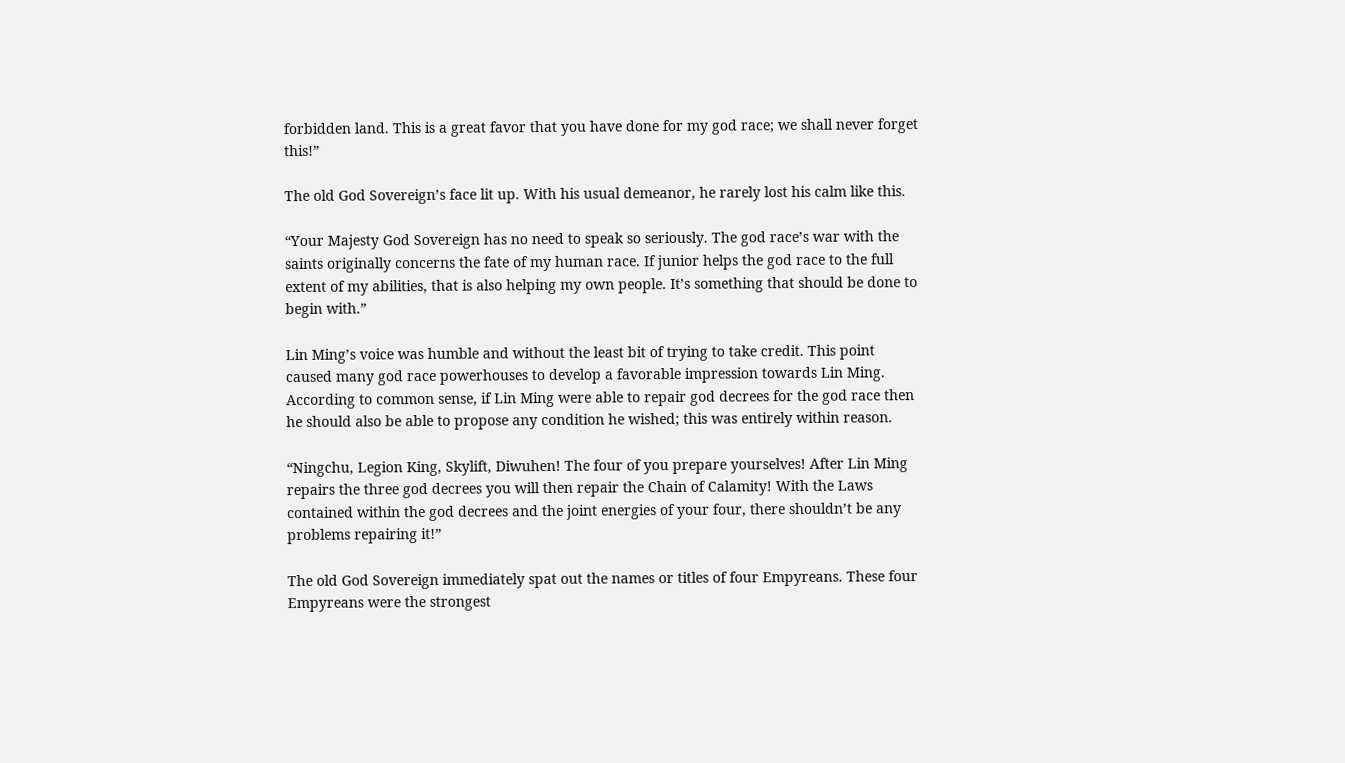forbidden land. This is a great favor that you have done for my god race; we shall never forget this!”

The old God Sovereign’s face lit up. With his usual demeanor, he rarely lost his calm like this.

“Your Majesty God Sovereign has no need to speak so seriously. The god race’s war with the saints originally concerns the fate of my human race. If junior helps the god race to the full extent of my abilities, that is also helping my own people. It’s something that should be done to begin with.”

Lin Ming’s voice was humble and without the least bit of trying to take credit. This point caused many god race powerhouses to develop a favorable impression towards Lin Ming. According to common sense, if Lin Ming were able to repair god decrees for the god race then he should also be able to propose any condition he wished; this was entirely within reason.

“Ningchu, Legion King, Skylift, Diwuhen! The four of you prepare yourselves! After Lin Ming repairs the three god decrees you will then repair the Chain of Calamity! With the Laws contained within the god decrees and the joint energies of your four, there shouldn’t be any problems repairing it!”

The old God Sovereign immediately spat out the names or titles of four Empyreans. These four Empyreans were the strongest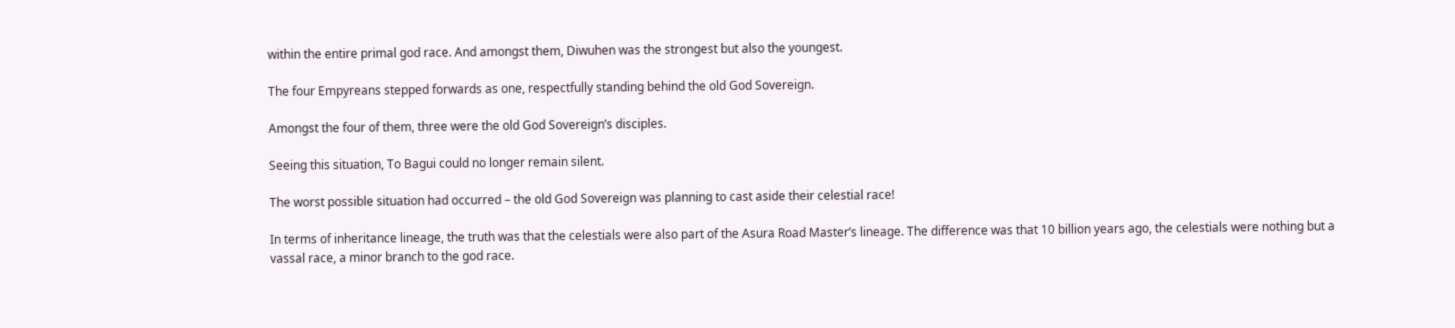within the entire primal god race. And amongst them, Diwuhen was the strongest but also the youngest.

The four Empyreans stepped forwards as one, respectfully standing behind the old God Sovereign.

Amongst the four of them, three were the old God Sovereign’s disciples.

Seeing this situation, To Bagui could no longer remain silent.

The worst possible situation had occurred – the old God Sovereign was planning to cast aside their celestial race!

In terms of inheritance lineage, the truth was that the celestials were also part of the Asura Road Master’s lineage. The difference was that 10 billion years ago, the celestials were nothing but a vassal race, a minor branch to the god race.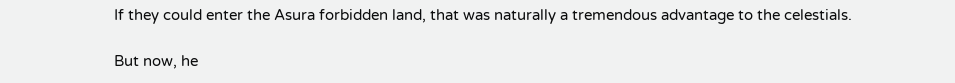If they could enter the Asura forbidden land, that was naturally a tremendous advantage to the celestials.

But now, he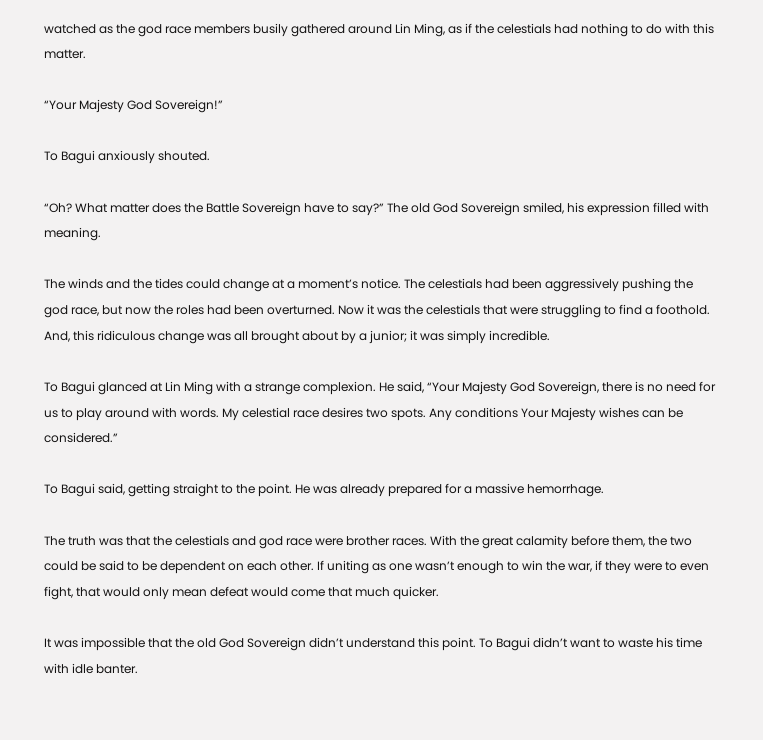watched as the god race members busily gathered around Lin Ming, as if the celestials had nothing to do with this matter.

“Your Majesty God Sovereign!”

To Bagui anxiously shouted.

“Oh? What matter does the Battle Sovereign have to say?” The old God Sovereign smiled, his expression filled with meaning.

The winds and the tides could change at a moment’s notice. The celestials had been aggressively pushing the god race, but now the roles had been overturned. Now it was the celestials that were struggling to find a foothold. And, this ridiculous change was all brought about by a junior; it was simply incredible.

To Bagui glanced at Lin Ming with a strange complexion. He said, “Your Majesty God Sovereign, there is no need for us to play around with words. My celestial race desires two spots. Any conditions Your Majesty wishes can be considered.”

To Bagui said, getting straight to the point. He was already prepared for a massive hemorrhage.

The truth was that the celestials and god race were brother races. With the great calamity before them, the two could be said to be dependent on each other. If uniting as one wasn’t enough to win the war, if they were to even fight, that would only mean defeat would come that much quicker.

It was impossible that the old God Sovereign didn’t understand this point. To Bagui didn’t want to waste his time with idle banter.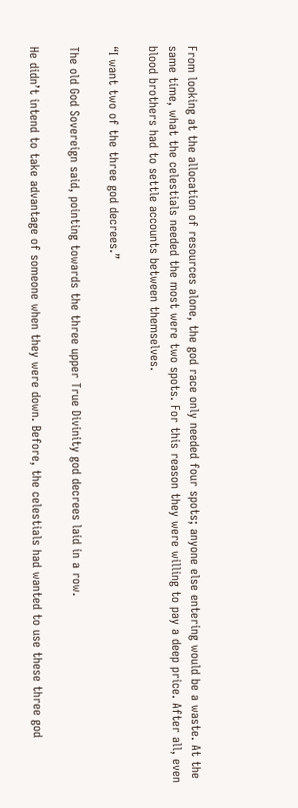From looking at the allocation of resources alone, the god race only needed four spots; anyone else entering would be a waste. At the same time, what the celestials needed the most were two spots. For this reason they were willing to pay a deep price. After all, even blood brothers had to settle accounts between themselves.

“I want two of the three god decrees.”

The old God Sovereign said, pointing towards the three upper True Divinity god decrees laid in a row.

He didn’t intend to take advantage of someone when they were down. Before, the celestials had wanted to use these three god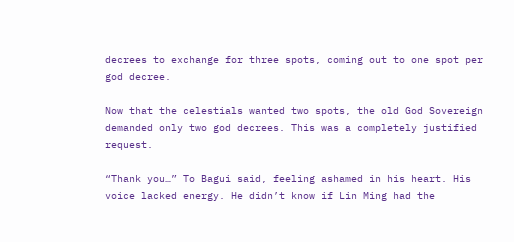decrees to exchange for three spots, coming out to one spot per god decree.

Now that the celestials wanted two spots, the old God Sovereign demanded only two god decrees. This was a completely justified request.

“Thank you…” To Bagui said, feeling ashamed in his heart. His voice lacked energy. He didn’t know if Lin Ming had the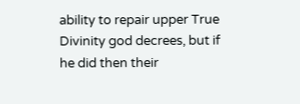ability to repair upper True Divinity god decrees, but if he did then their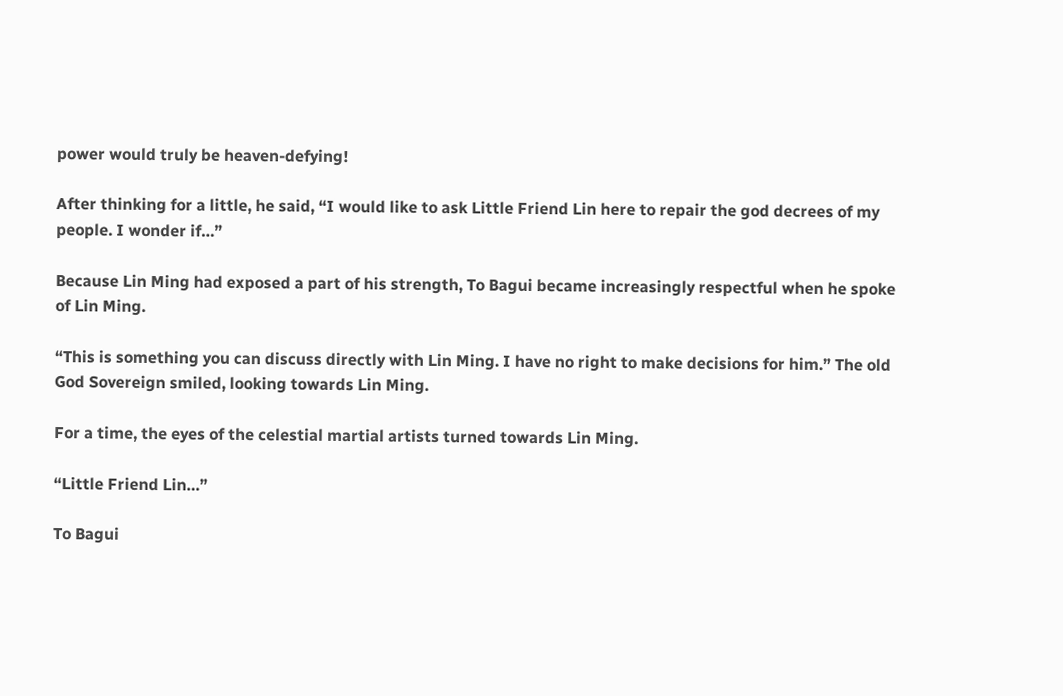power would truly be heaven-defying!

After thinking for a little, he said, “I would like to ask Little Friend Lin here to repair the god decrees of my people. I wonder if…”

Because Lin Ming had exposed a part of his strength, To Bagui became increasingly respectful when he spoke of Lin Ming.

“This is something you can discuss directly with Lin Ming. I have no right to make decisions for him.” The old God Sovereign smiled, looking towards Lin Ming.

For a time, the eyes of the celestial martial artists turned towards Lin Ming.

“Little Friend Lin…”

To Bagui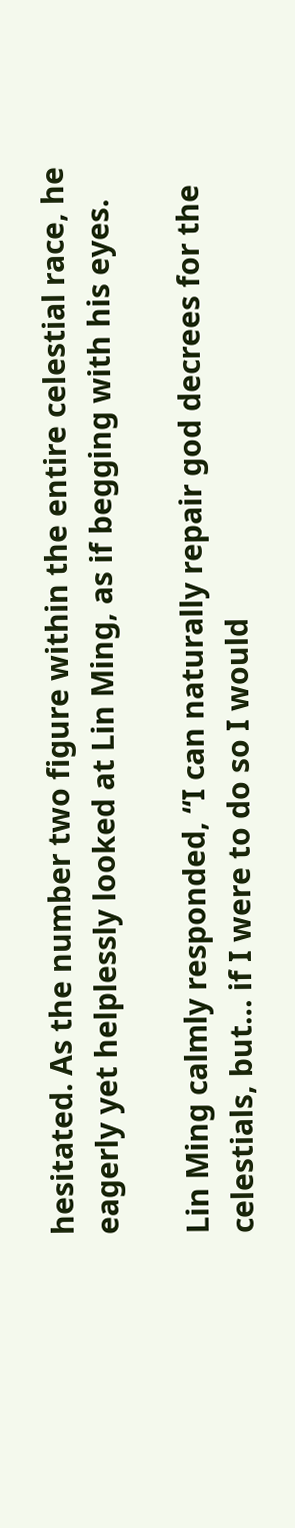hesitated. As the number two figure within the entire celestial race, he eagerly yet helplessly looked at Lin Ming, as if begging with his eyes.

Lin Ming calmly responded, “I can naturally repair god decrees for the celestials, but… if I were to do so I would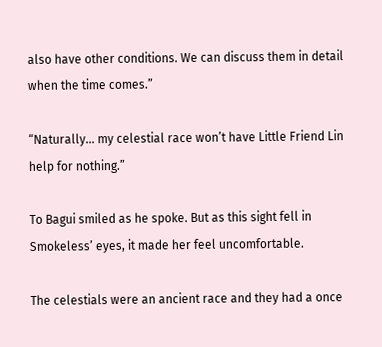also have other conditions. We can discuss them in detail when the time comes.”

“Naturally… my celestial race won’t have Little Friend Lin help for nothing.”

To Bagui smiled as he spoke. But as this sight fell in Smokeless’ eyes, it made her feel uncomfortable.

The celestials were an ancient race and they had a once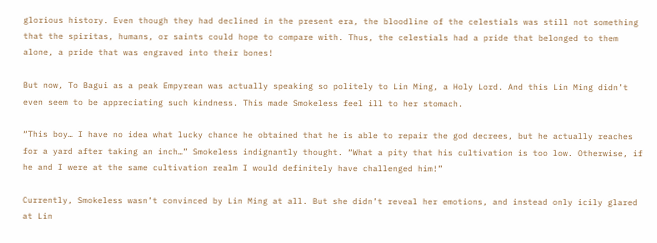glorious history. Even though they had declined in the present era, the bloodline of the celestials was still not something that the spiritas, humans, or saints could hope to compare with. Thus, the celestials had a pride that belonged to them alone, a pride that was engraved into their bones!

But now, To Bagui as a peak Empyrean was actually speaking so politely to Lin Ming, a Holy Lord. And this Lin Ming didn’t even seem to be appreciating such kindness. This made Smokeless feel ill to her stomach.

“This boy… I have no idea what lucky chance he obtained that he is able to repair the god decrees, but he actually reaches for a yard after taking an inch…” Smokeless indignantly thought. “What a pity that his cultivation is too low. Otherwise, if he and I were at the same cultivation realm I would definitely have challenged him!”

Currently, Smokeless wasn’t convinced by Lin Ming at all. But she didn’t reveal her emotions, and instead only icily glared at Lin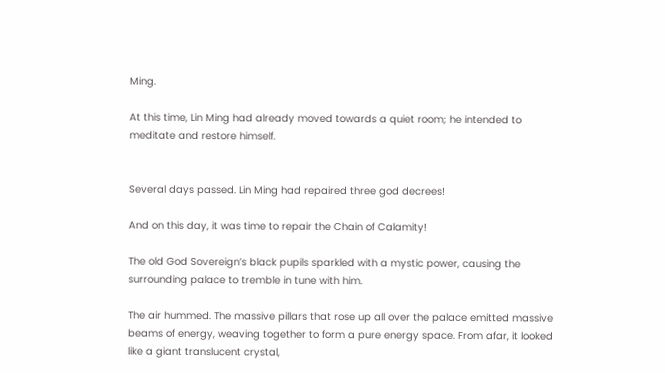Ming.

At this time, Lin Ming had already moved towards a quiet room; he intended to meditate and restore himself.


Several days passed. Lin Ming had repaired three god decrees!

And on this day, it was time to repair the Chain of Calamity!

The old God Sovereign’s black pupils sparkled with a mystic power, causing the surrounding palace to tremble in tune with him.

The air hummed. The massive pillars that rose up all over the palace emitted massive beams of energy, weaving together to form a pure energy space. From afar, it looked like a giant translucent crystal,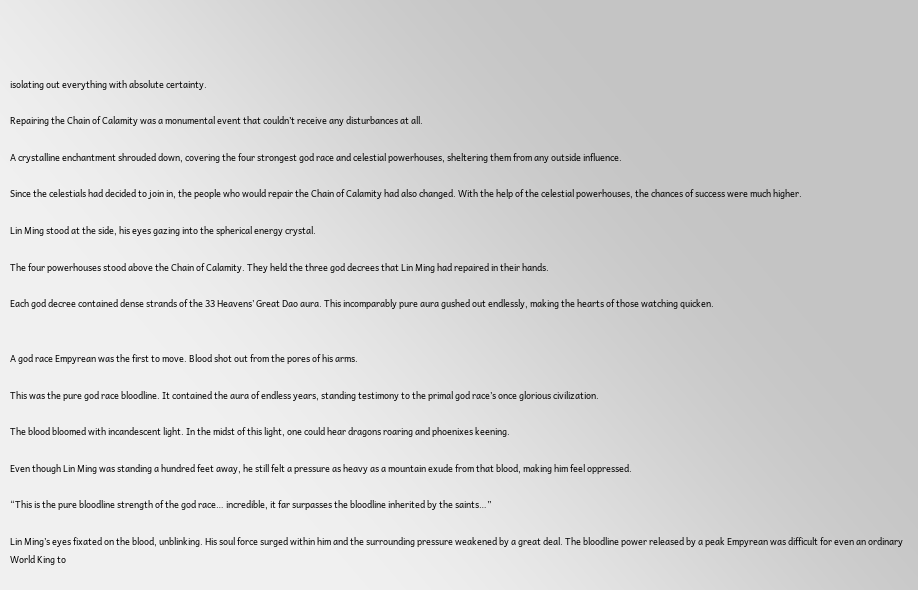isolating out everything with absolute certainty.

Repairing the Chain of Calamity was a monumental event that couldn’t receive any disturbances at all.

A crystalline enchantment shrouded down, covering the four strongest god race and celestial powerhouses, sheltering them from any outside influence.

Since the celestials had decided to join in, the people who would repair the Chain of Calamity had also changed. With the help of the celestial powerhouses, the chances of success were much higher.

Lin Ming stood at the side, his eyes gazing into the spherical energy crystal.

The four powerhouses stood above the Chain of Calamity. They held the three god decrees that Lin Ming had repaired in their hands.

Each god decree contained dense strands of the 33 Heavens’ Great Dao aura. This incomparably pure aura gushed out endlessly, making the hearts of those watching quicken.


A god race Empyrean was the first to move. Blood shot out from the pores of his arms.

This was the pure god race bloodline. It contained the aura of endless years, standing testimony to the primal god race’s once glorious civilization.

The blood bloomed with incandescent light. In the midst of this light, one could hear dragons roaring and phoenixes keening.

Even though Lin Ming was standing a hundred feet away, he still felt a pressure as heavy as a mountain exude from that blood, making him feel oppressed.

“This is the pure bloodline strength of the god race… incredible, it far surpasses the bloodline inherited by the saints…”

Lin Ming’s eyes fixated on the blood, unblinking. His soul force surged within him and the surrounding pressure weakened by a great deal. The bloodline power released by a peak Empyrean was difficult for even an ordinary World King to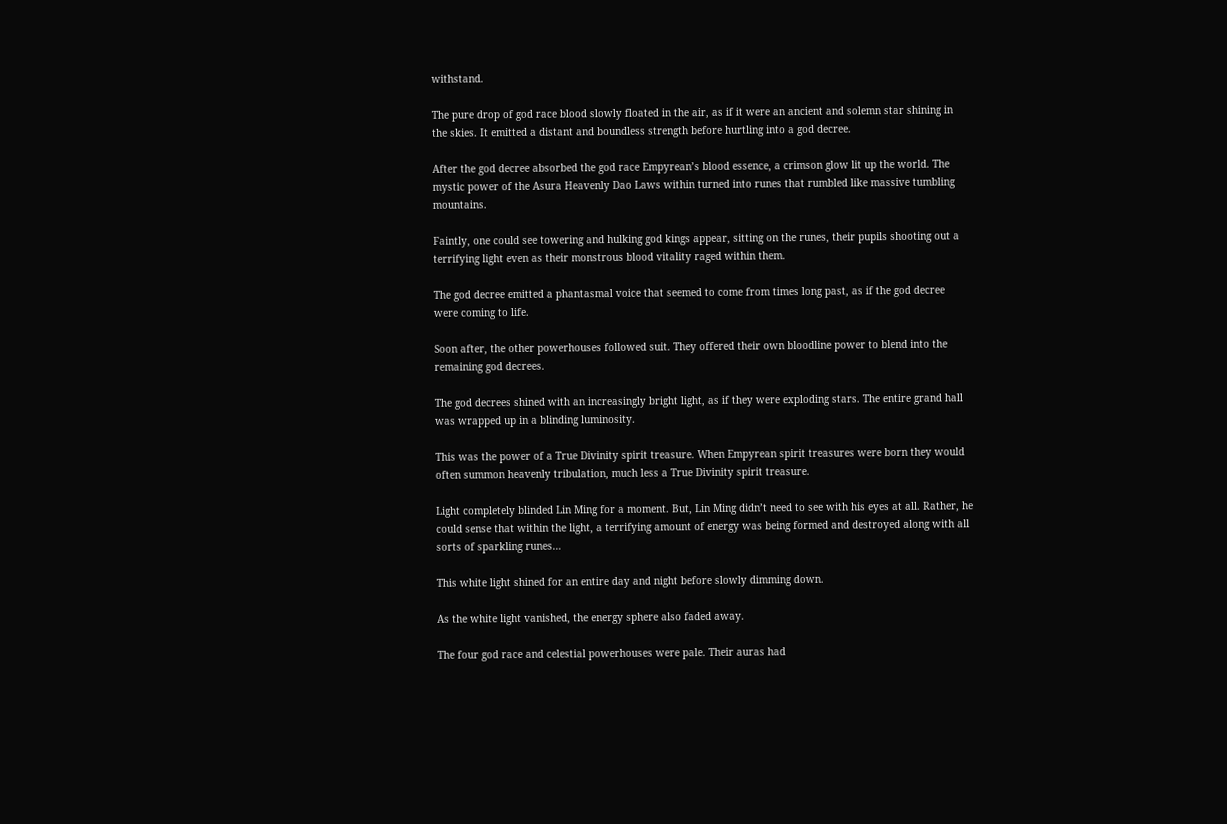withstand.

The pure drop of god race blood slowly floated in the air, as if it were an ancient and solemn star shining in the skies. It emitted a distant and boundless strength before hurtling into a god decree.

After the god decree absorbed the god race Empyrean’s blood essence, a crimson glow lit up the world. The mystic power of the Asura Heavenly Dao Laws within turned into runes that rumbled like massive tumbling mountains.

Faintly, one could see towering and hulking god kings appear, sitting on the runes, their pupils shooting out a terrifying light even as their monstrous blood vitality raged within them.

The god decree emitted a phantasmal voice that seemed to come from times long past, as if the god decree were coming to life.

Soon after, the other powerhouses followed suit. They offered their own bloodline power to blend into the remaining god decrees.

The god decrees shined with an increasingly bright light, as if they were exploding stars. The entire grand hall was wrapped up in a blinding luminosity.

This was the power of a True Divinity spirit treasure. When Empyrean spirit treasures were born they would often summon heavenly tribulation, much less a True Divinity spirit treasure.

Light completely blinded Lin Ming for a moment. But, Lin Ming didn’t need to see with his eyes at all. Rather, he could sense that within the light, a terrifying amount of energy was being formed and destroyed along with all sorts of sparkling runes…

This white light shined for an entire day and night before slowly dimming down.

As the white light vanished, the energy sphere also faded away.

The four god race and celestial powerhouses were pale. Their auras had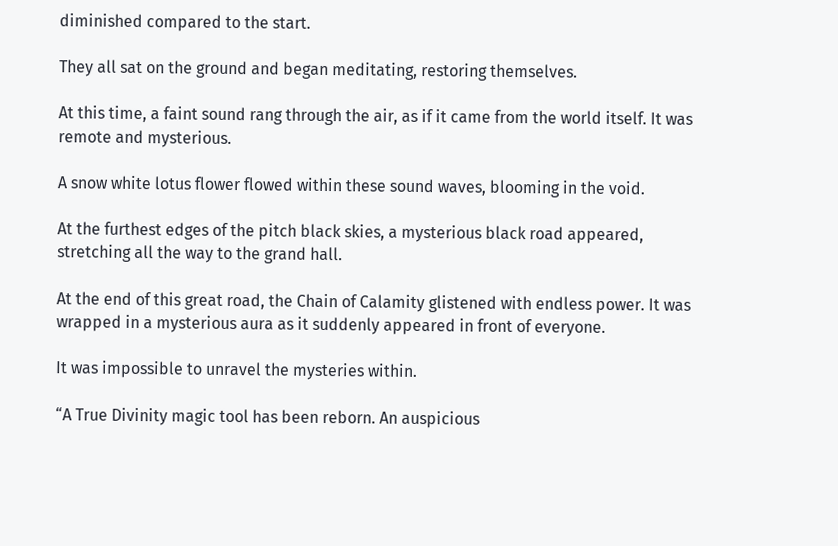diminished compared to the start.

They all sat on the ground and began meditating, restoring themselves.

At this time, a faint sound rang through the air, as if it came from the world itself. It was remote and mysterious.

A snow white lotus flower flowed within these sound waves, blooming in the void.

At the furthest edges of the pitch black skies, a mysterious black road appeared, stretching all the way to the grand hall.

At the end of this great road, the Chain of Calamity glistened with endless power. It was wrapped in a mysterious aura as it suddenly appeared in front of everyone.

It was impossible to unravel the mysteries within.

“A True Divinity magic tool has been reborn. An auspicious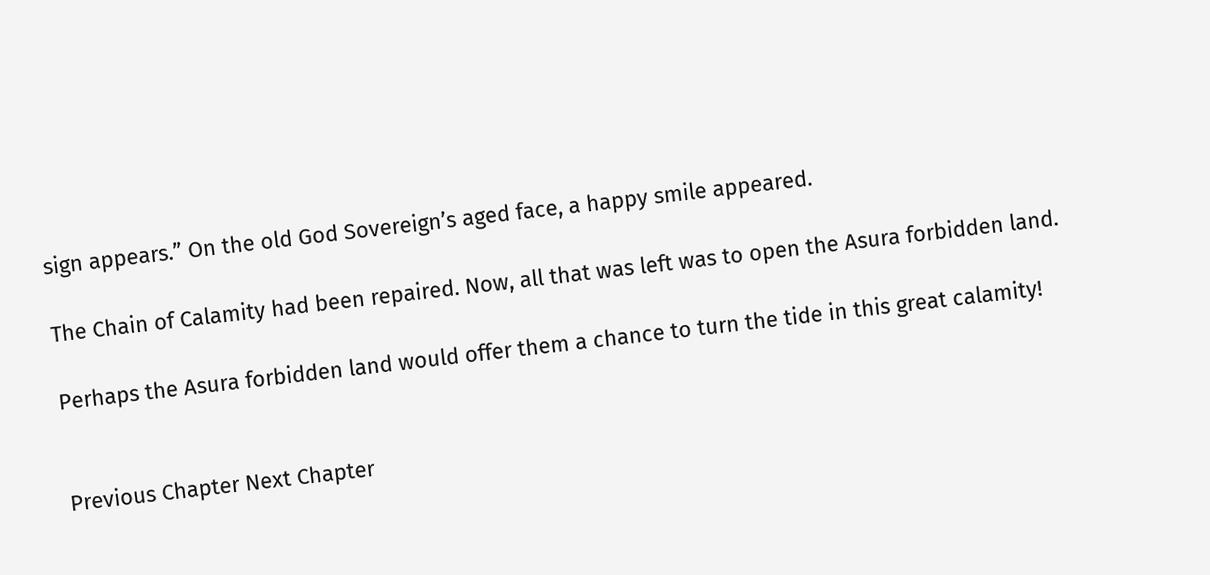sign appears.” On the old God Sovereign’s aged face, a happy smile appeared.

The Chain of Calamity had been repaired. Now, all that was left was to open the Asura forbidden land.

Perhaps the Asura forbidden land would offer them a chance to turn the tide in this great calamity!


Previous Chapter Next Chapter